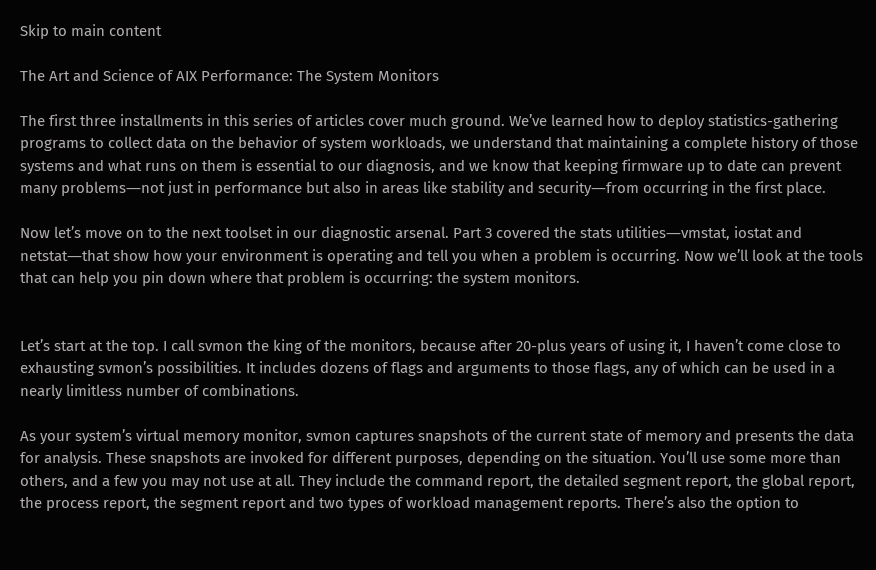Skip to main content

The Art and Science of AIX Performance: The System Monitors

The first three installments in this series of articles cover much ground. We’ve learned how to deploy statistics-gathering programs to collect data on the behavior of system workloads, we understand that maintaining a complete history of those systems and what runs on them is essential to our diagnosis, and we know that keeping firmware up to date can prevent many problems―not just in performance but also in areas like stability and security―from occurring in the first place.

Now let’s move on to the next toolset in our diagnostic arsenal. Part 3 covered the stats utilities―vmstat, iostat and netstat―that show how your environment is operating and tell you when a problem is occurring. Now we’ll look at the tools that can help you pin down where that problem is occurring: the system monitors.


Let’s start at the top. I call svmon the king of the monitors, because after 20-plus years of using it, I haven’t come close to exhausting svmon’s possibilities. It includes dozens of flags and arguments to those flags, any of which can be used in a nearly limitless number of combinations.

As your system’s virtual memory monitor, svmon captures snapshots of the current state of memory and presents the data for analysis. These snapshots are invoked for different purposes, depending on the situation. You’ll use some more than others, and a few you may not use at all. They include the command report, the detailed segment report, the global report, the process report, the segment report and two types of workload management reports. There’s also the option to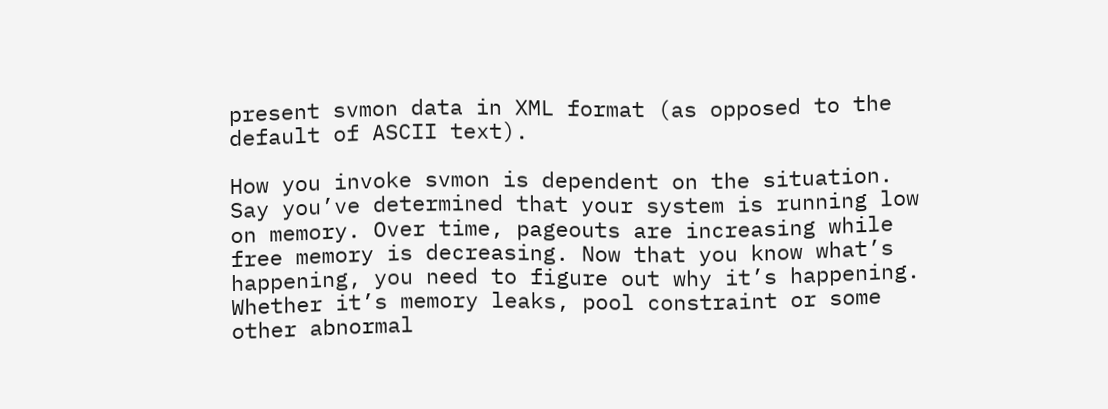present svmon data in XML format (as opposed to the default of ASCII text).

How you invoke svmon is dependent on the situation. Say you’ve determined that your system is running low on memory. Over time, pageouts are increasing while free memory is decreasing. Now that you know what’s happening, you need to figure out why it’s happening. Whether it’s memory leaks, pool constraint or some other abnormal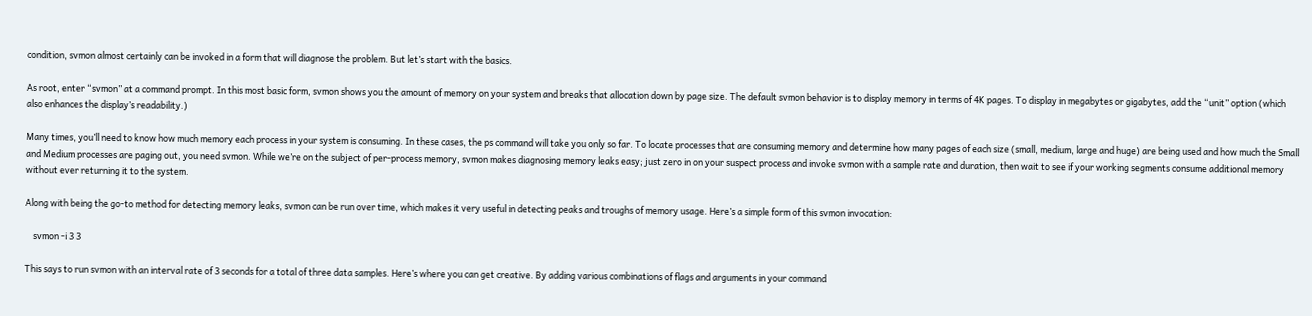condition, svmon almost certainly can be invoked in a form that will diagnose the problem. But let’s start with the basics.

As root, enter “svmon” at a command prompt. In this most basic form, svmon shows you the amount of memory on your system and breaks that allocation down by page size. The default svmon behavior is to display memory in terms of 4K pages. To display in megabytes or gigabytes, add the “unit” option (which also enhances the display’s readability.)

Many times, you’ll need to know how much memory each process in your system is consuming. In these cases, the ps command will take you only so far. To locate processes that are consuming memory and determine how many pages of each size (small, medium, large and huge) are being used and how much the Small and Medium processes are paging out, you need svmon. While we’re on the subject of per-process memory, svmon makes diagnosing memory leaks easy; just zero in on your suspect process and invoke svmon with a sample rate and duration, then wait to see if your working segments consume additional memory without ever returning it to the system.

Along with being the go-to method for detecting memory leaks, svmon can be run over time, which makes it very useful in detecting peaks and troughs of memory usage. Here’s a simple form of this svmon invocation:

    svmon -i 3 3

This says to run svmon with an interval rate of 3 seconds for a total of three data samples. Here’s where you can get creative. By adding various combinations of flags and arguments in your command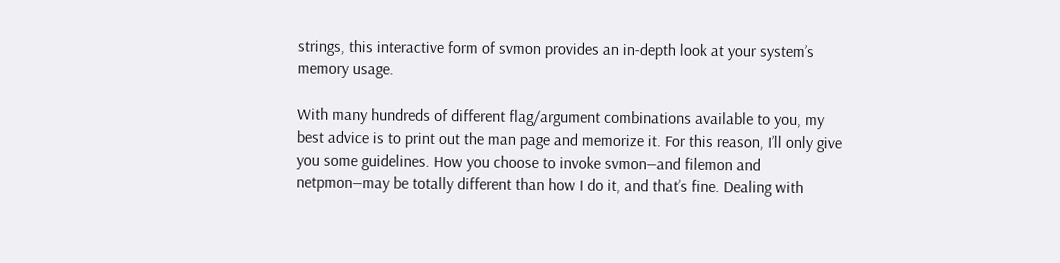strings, this interactive form of svmon provides an in-depth look at your system’s memory usage.

With many hundreds of different flag/argument combinations available to you, my best advice is to print out the man page and memorize it. For this reason, I’ll only give you some guidelines. How you choose to invoke svmon―and filemon and netpmon―may be totally different than how I do it, and that’s fine. Dealing with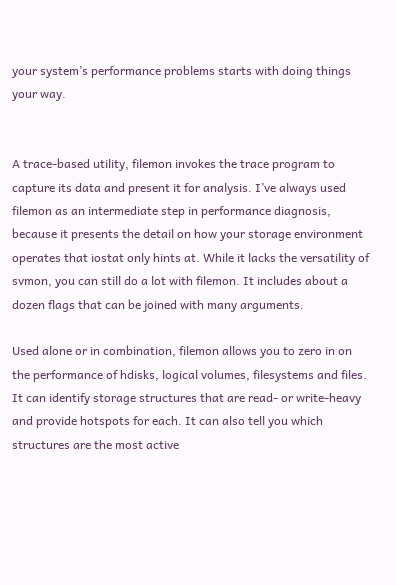your system’s performance problems starts with doing things your way.


A trace-based utility, filemon invokes the trace program to capture its data and present it for analysis. I’ve always used filemon as an intermediate step in performance diagnosis, because it presents the detail on how your storage environment operates that iostat only hints at. While it lacks the versatility of svmon, you can still do a lot with filemon. It includes about a dozen flags that can be joined with many arguments.

Used alone or in combination, filemon allows you to zero in on the performance of hdisks, logical volumes, filesystems and files. It can identify storage structures that are read- or write-heavy and provide hotspots for each. It can also tell you which structures are the most active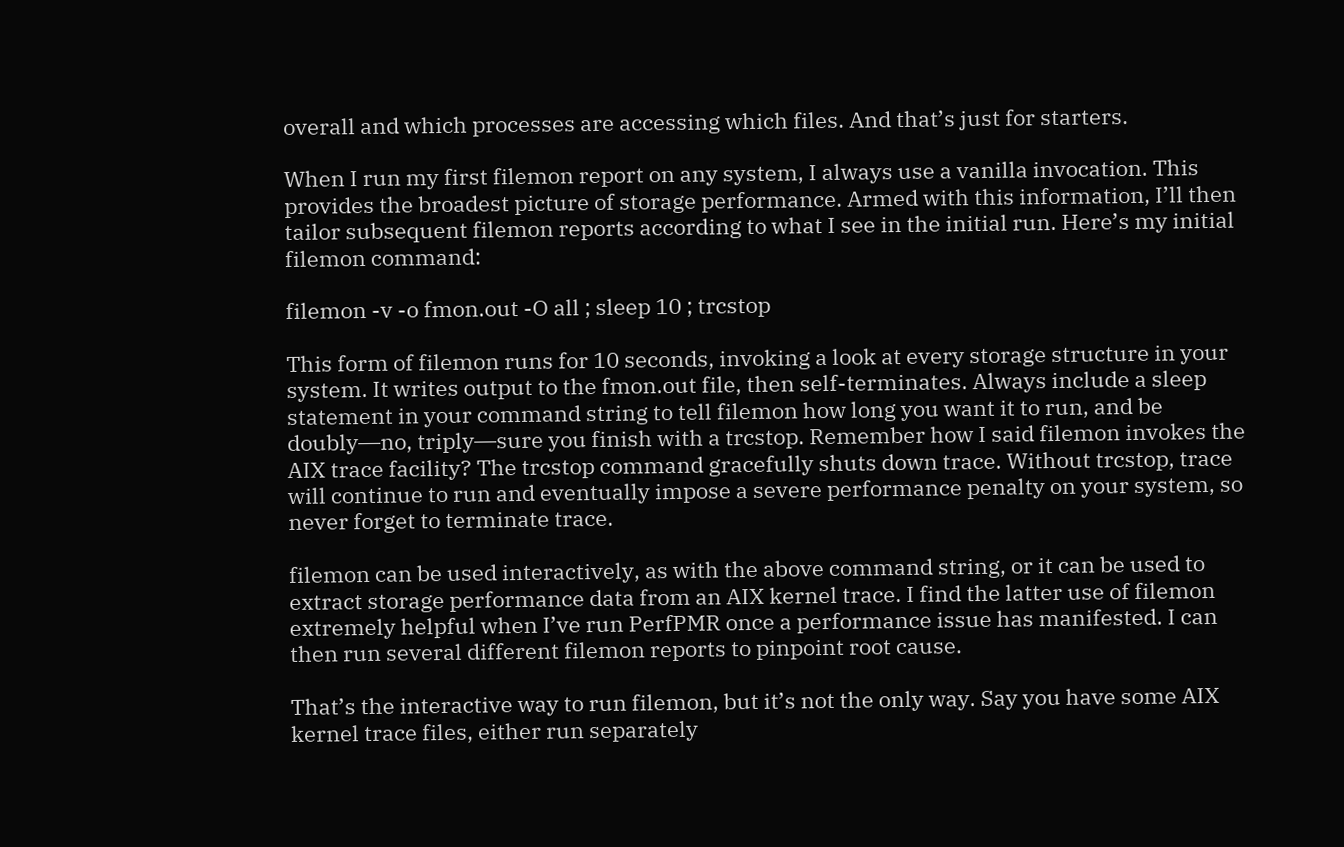overall and which processes are accessing which files. And that’s just for starters.

When I run my first filemon report on any system, I always use a vanilla invocation. This provides the broadest picture of storage performance. Armed with this information, I’ll then tailor subsequent filemon reports according to what I see in the initial run. Here’s my initial filemon command:

filemon -v -o fmon.out -O all ; sleep 10 ; trcstop

This form of filemon runs for 10 seconds, invoking a look at every storage structure in your system. It writes output to the fmon.out file, then self-terminates. Always include a sleep statement in your command string to tell filemon how long you want it to run, and be doubly―no, triply―sure you finish with a trcstop. Remember how I said filemon invokes the AIX trace facility? The trcstop command gracefully shuts down trace. Without trcstop, trace will continue to run and eventually impose a severe performance penalty on your system, so never forget to terminate trace.

filemon can be used interactively, as with the above command string, or it can be used to extract storage performance data from an AIX kernel trace. I find the latter use of filemon extremely helpful when I’ve run PerfPMR once a performance issue has manifested. I can then run several different filemon reports to pinpoint root cause.

That’s the interactive way to run filemon, but it’s not the only way. Say you have some AIX kernel trace files, either run separately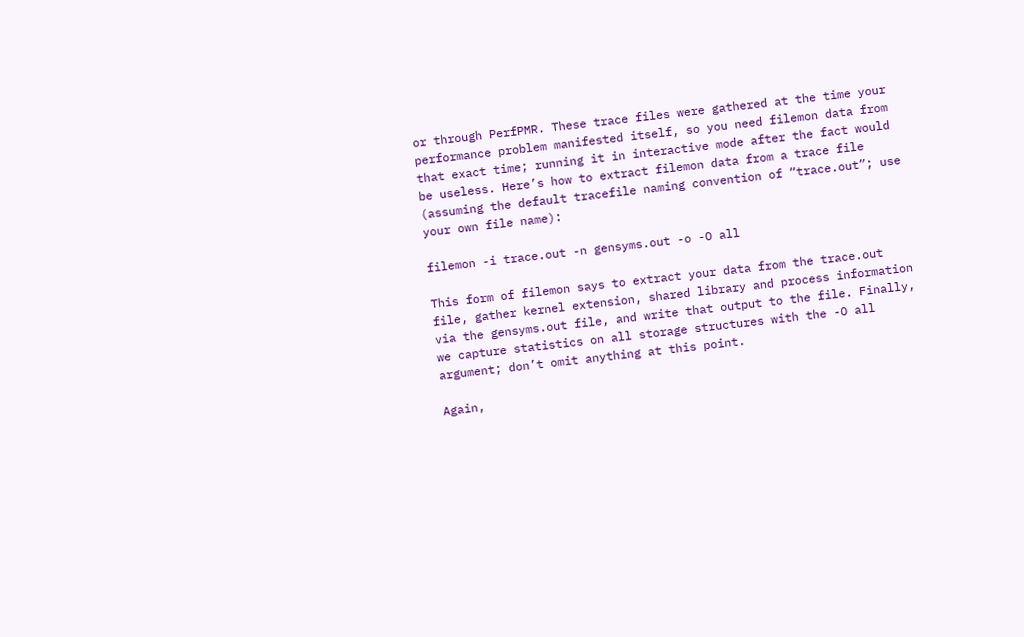or through PerfPMR. These trace files were gathered at the time your performance problem manifested itself, so you need filemon data from that exact time; running it in interactive mode after the fact would be useless. Here’s how to extract filemon data from a trace file (assuming the default tracefile naming convention of “trace.out”; use your own file name):

filemon -i trace.out -n gensyms.out -o -O all

This form of filemon says to extract your data from the trace.out file, gather kernel extension, shared library and process information via the gensyms.out file, and write that output to the file. Finally, we capture statistics on all storage structures with the -O all argument; don’t omit anything at this point.

Again,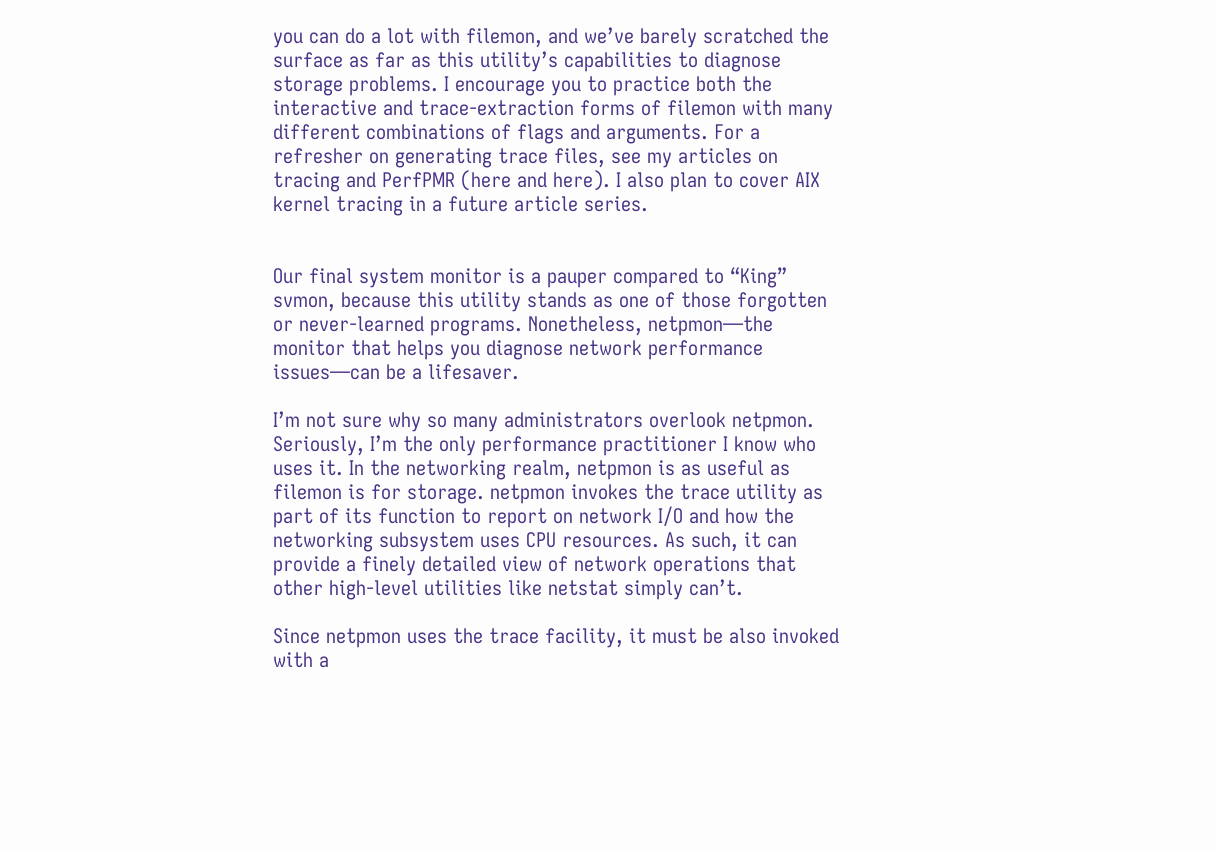you can do a lot with filemon, and we’ve barely scratched the surface as far as this utility’s capabilities to diagnose storage problems. I encourage you to practice both the interactive and trace-extraction forms of filemon with many different combinations of flags and arguments. For a refresher on generating trace files, see my articles on tracing and PerfPMR (here and here). I also plan to cover AIX kernel tracing in a future article series.


Our final system monitor is a pauper compared to “King” svmon, because this utility stands as one of those forgotten or never-learned programs. Nonetheless, netpmon―the monitor that helps you diagnose network performance issues―can be a lifesaver.

I’m not sure why so many administrators overlook netpmon. Seriously, I’m the only performance practitioner I know who uses it. In the networking realm, netpmon is as useful as filemon is for storage. netpmon invokes the trace utility as part of its function to report on network I/O and how the networking subsystem uses CPU resources. As such, it can provide a finely detailed view of network operations that other high-level utilities like netstat simply can’t.

Since netpmon uses the trace facility, it must be also invoked with a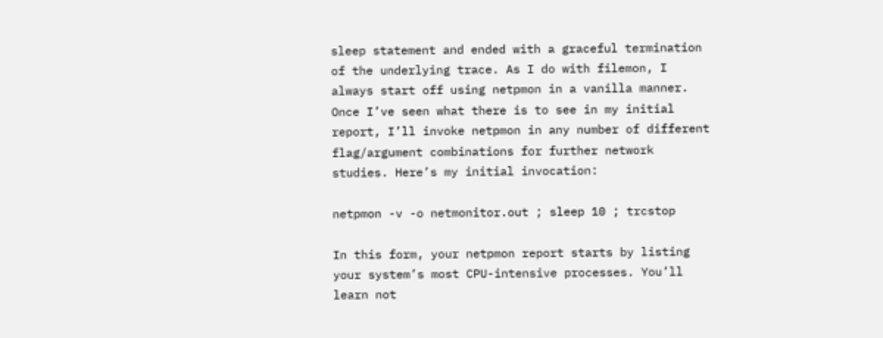sleep statement and ended with a graceful termination of the underlying trace. As I do with filemon, I always start off using netpmon in a vanilla manner. Once I’ve seen what there is to see in my initial report, I’ll invoke netpmon in any number of different flag/argument combinations for further network studies. Here’s my initial invocation:

netpmon -v -o netmonitor.out ; sleep 10 ; trcstop

In this form, your netpmon report starts by listing your system’s most CPU-intensive processes. You’ll learn not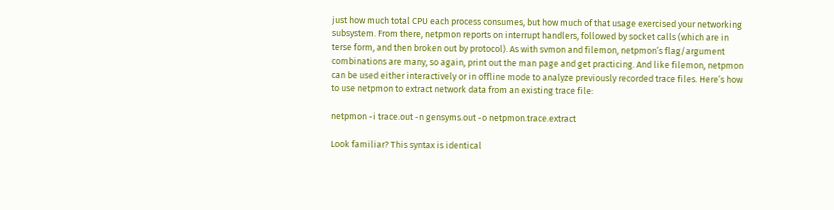just how much total CPU each process consumes, but how much of that usage exercised your networking subsystem. From there, netpmon reports on interrupt handlers, followed by socket calls (which are in terse form, and then broken out by protocol). As with svmon and filemon, netpmon’s flag/argument combinations are many, so again, print out the man page and get practicing. And like filemon, netpmon can be used either interactively or in offline mode to analyze previously recorded trace files. Here’s how to use netpmon to extract network data from an existing trace file:

netpmon -i trace.out -n gensyms.out -o netpmon.trace.extract

Look familiar? This syntax is identical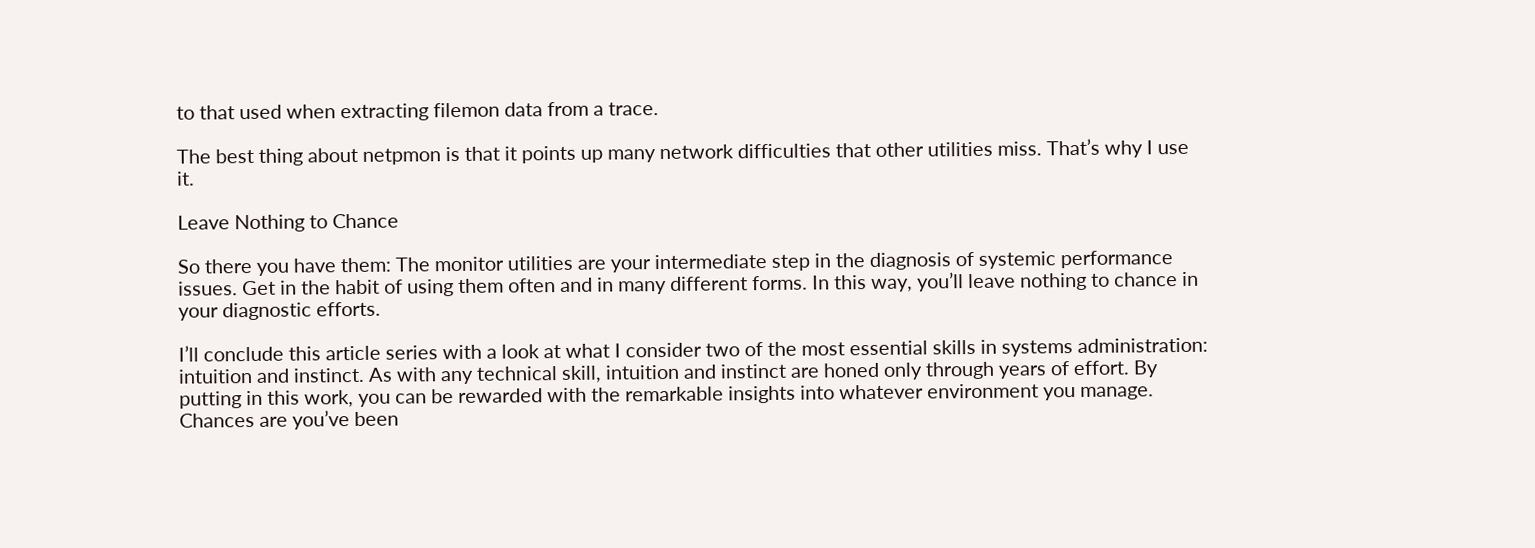to that used when extracting filemon data from a trace.

The best thing about netpmon is that it points up many network difficulties that other utilities miss. That’s why I use it.

Leave Nothing to Chance

So there you have them: The monitor utilities are your intermediate step in the diagnosis of systemic performance issues. Get in the habit of using them often and in many different forms. In this way, you’ll leave nothing to chance in your diagnostic efforts.

I’ll conclude this article series with a look at what I consider two of the most essential skills in systems administration: intuition and instinct. As with any technical skill, intuition and instinct are honed only through years of effort. By putting in this work, you can be rewarded with the remarkable insights into whatever environment you manage. Chances are you’ve been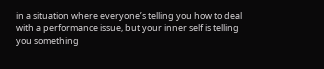in a situation where everyone’s telling you how to deal with a performance issue, but your inner self is telling you something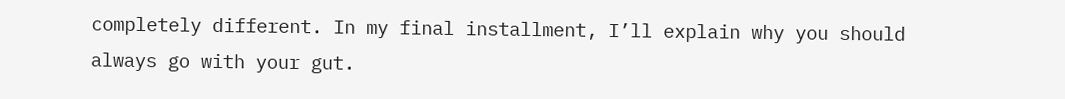completely different. In my final installment, I’ll explain why you should always go with your gut.